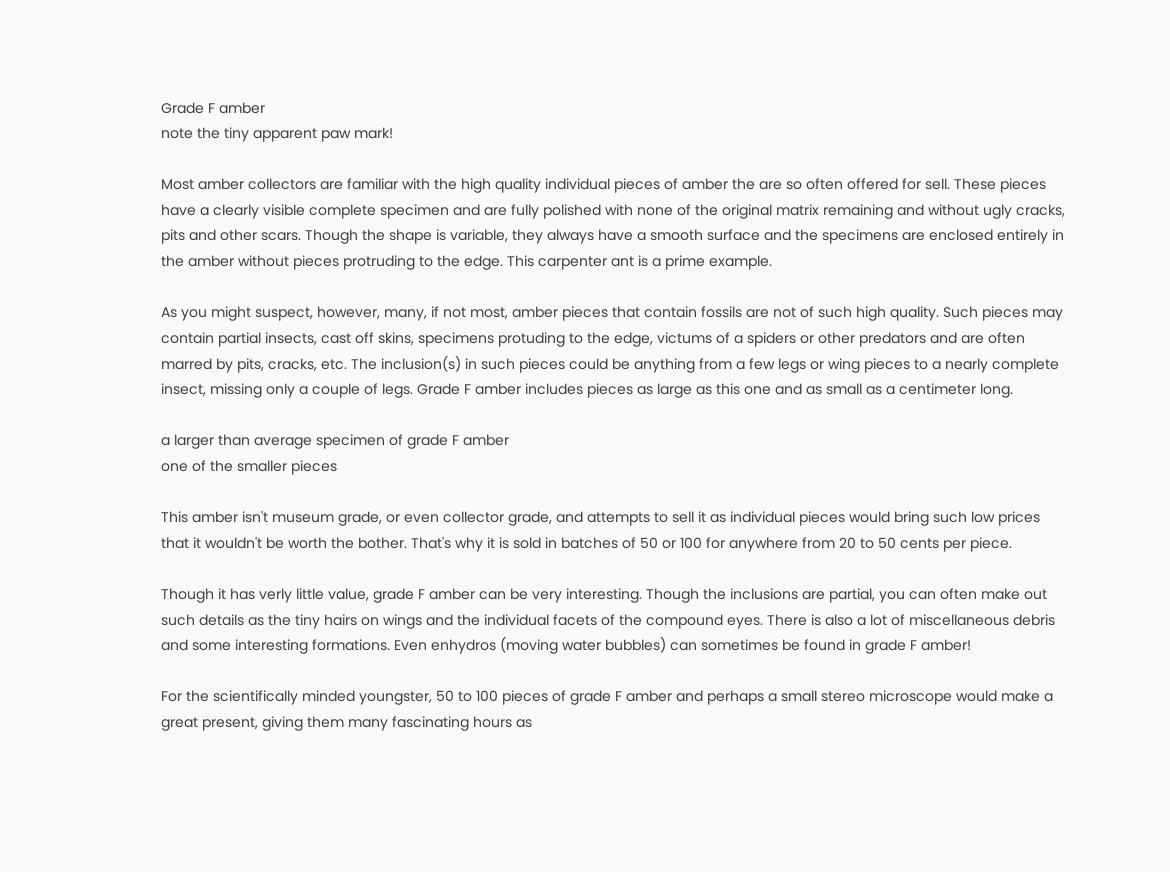Grade F amber
note the tiny apparent paw mark!

Most amber collectors are familiar with the high quality individual pieces of amber the are so often offered for sell. These pieces have a clearly visible complete specimen and are fully polished with none of the original matrix remaining and without ugly cracks, pits and other scars. Though the shape is variable, they always have a smooth surface and the specimens are enclosed entirely in the amber without pieces protruding to the edge. This carpenter ant is a prime example.

As you might suspect, however, many, if not most, amber pieces that contain fossils are not of such high quality. Such pieces may contain partial insects, cast off skins, specimens protuding to the edge, victums of a spiders or other predators and are often marred by pits, cracks, etc. The inclusion(s) in such pieces could be anything from a few legs or wing pieces to a nearly complete insect, missing only a couple of legs. Grade F amber includes pieces as large as this one and as small as a centimeter long.

a larger than average specimen of grade F amber
one of the smaller pieces

This amber isn't museum grade, or even collector grade, and attempts to sell it as individual pieces would bring such low prices that it wouldn't be worth the bother. That's why it is sold in batches of 50 or 100 for anywhere from 20 to 50 cents per piece.

Though it has verly little value, grade F amber can be very interesting. Though the inclusions are partial, you can often make out such details as the tiny hairs on wings and the individual facets of the compound eyes. There is also a lot of miscellaneous debris and some interesting formations. Even enhydros (moving water bubbles) can sometimes be found in grade F amber!

For the scientifically minded youngster, 50 to 100 pieces of grade F amber and perhaps a small stereo microscope would make a great present, giving them many fascinating hours as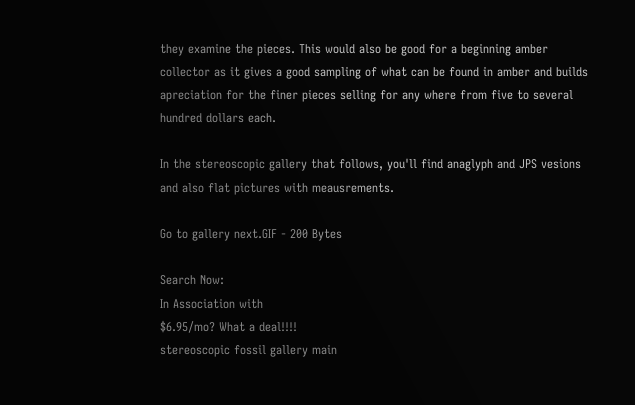they examine the pieces. This would also be good for a beginning amber collector as it gives a good sampling of what can be found in amber and builds apreciation for the finer pieces selling for any where from five to several hundred dollars each.

In the stereoscopic gallery that follows, you'll find anaglyph and JPS vesions and also flat pictures with meausrements.

Go to gallery next.GIF - 200 Bytes

Search Now:
In Association with
$6.95/mo? What a deal!!!!
stereoscopic fossil gallery main